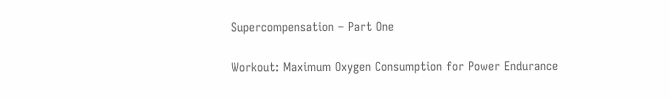Supercompensation – Part One

Workout: Maximum Oxygen Consumption for Power Endurance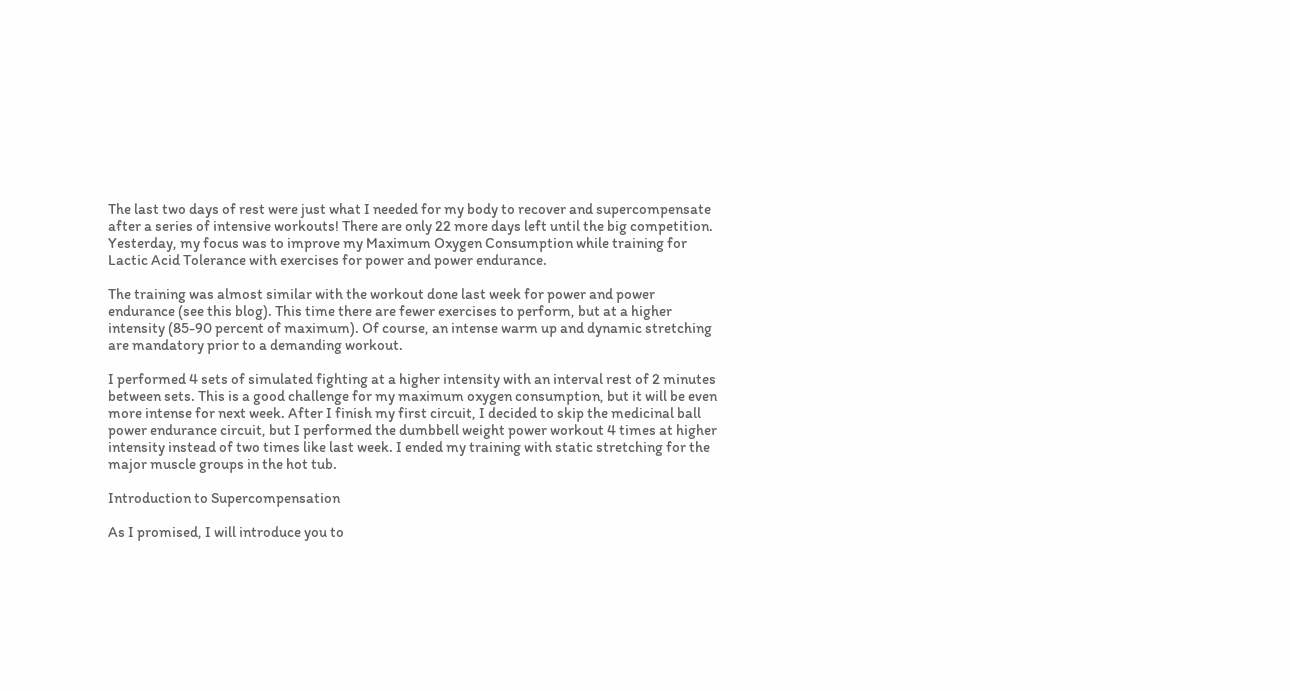The last two days of rest were just what I needed for my body to recover and supercompensate after a series of intensive workouts! There are only 22 more days left until the big competition. Yesterday, my focus was to improve my Maximum Oxygen Consumption while training for Lactic Acid Tolerance with exercises for power and power endurance.

The training was almost similar with the workout done last week for power and power endurance (see this blog). This time there are fewer exercises to perform, but at a higher intensity (85-90 percent of maximum). Of course, an intense warm up and dynamic stretching are mandatory prior to a demanding workout.

I performed 4 sets of simulated fighting at a higher intensity with an interval rest of 2 minutes between sets. This is a good challenge for my maximum oxygen consumption, but it will be even more intense for next week. After I finish my first circuit, I decided to skip the medicinal ball power endurance circuit, but I performed the dumbbell weight power workout 4 times at higher intensity instead of two times like last week. I ended my training with static stretching for the major muscle groups in the hot tub.

Introduction to Supercompensation

As I promised, I will introduce you to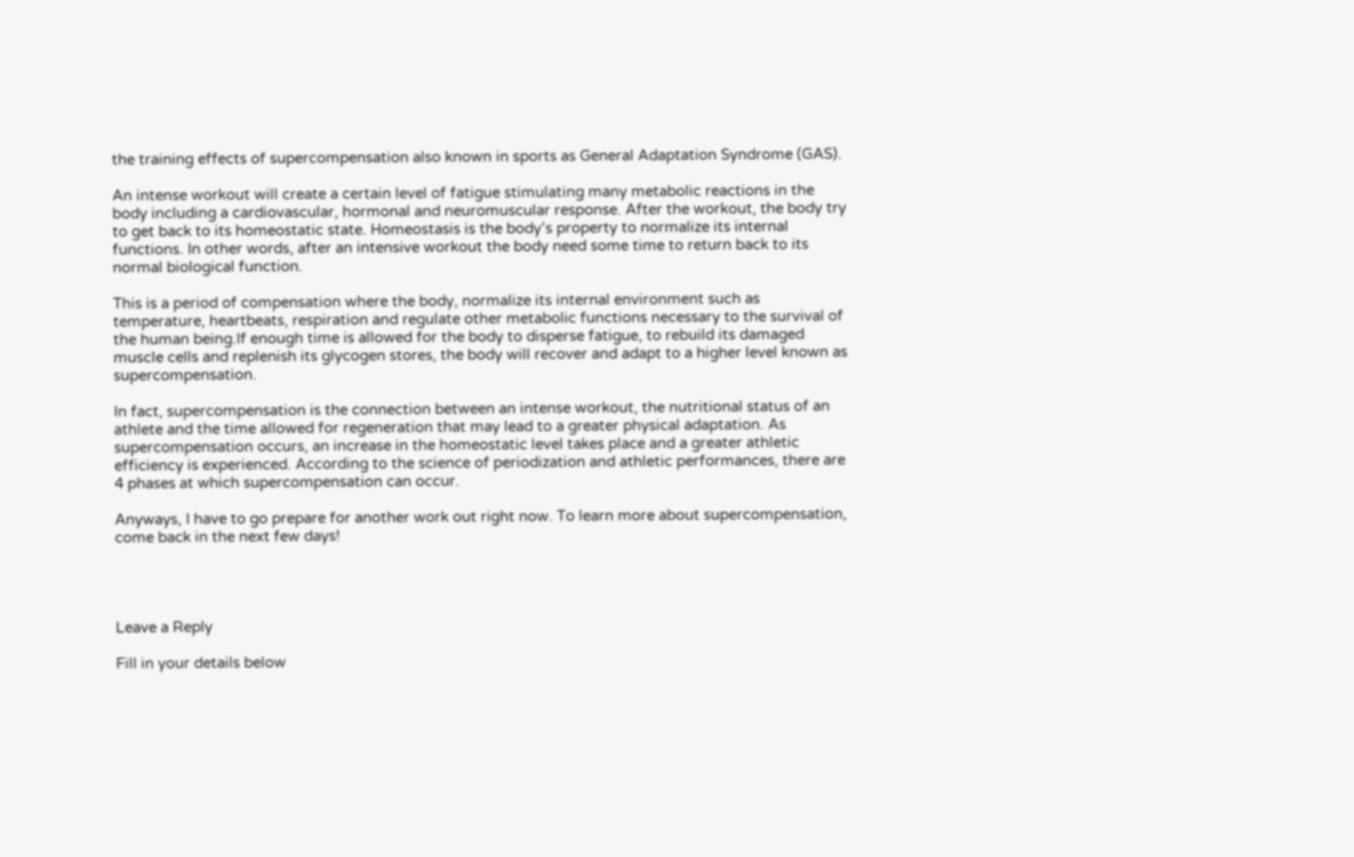the training effects of supercompensation also known in sports as General Adaptation Syndrome (GAS).

An intense workout will create a certain level of fatigue stimulating many metabolic reactions in the body including a cardiovascular, hormonal and neuromuscular response. After the workout, the body try to get back to its homeostatic state. Homeostasis is the body’s property to normalize its internal functions. In other words, after an intensive workout the body need some time to return back to its normal biological function.

This is a period of compensation where the body, normalize its internal environment such as temperature, heartbeats, respiration and regulate other metabolic functions necessary to the survival of the human being.If enough time is allowed for the body to disperse fatigue, to rebuild its damaged muscle cells and replenish its glycogen stores, the body will recover and adapt to a higher level known as supercompensation.

In fact, supercompensation is the connection between an intense workout, the nutritional status of an athlete and the time allowed for regeneration that may lead to a greater physical adaptation. As supercompensation occurs, an increase in the homeostatic level takes place and a greater athletic efficiency is experienced. According to the science of periodization and athletic performances, there are 4 phases at which supercompensation can occur.

Anyways, I have to go prepare for another work out right now. To learn more about supercompensation, come back in the next few days!




Leave a Reply

Fill in your details below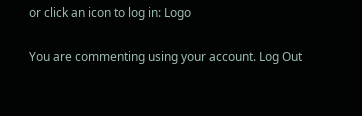or click an icon to log in: Logo

You are commenting using your account. Log Out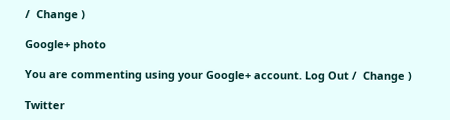/  Change )

Google+ photo

You are commenting using your Google+ account. Log Out /  Change )

Twitter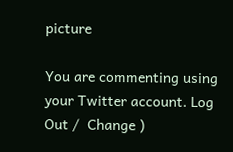picture

You are commenting using your Twitter account. Log Out /  Change )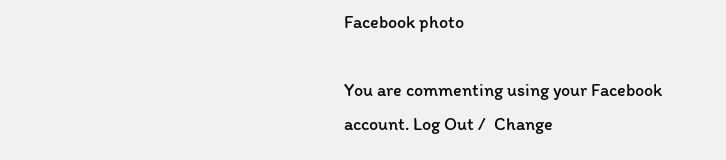Facebook photo

You are commenting using your Facebook account. Log Out /  Change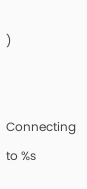)


Connecting to %s